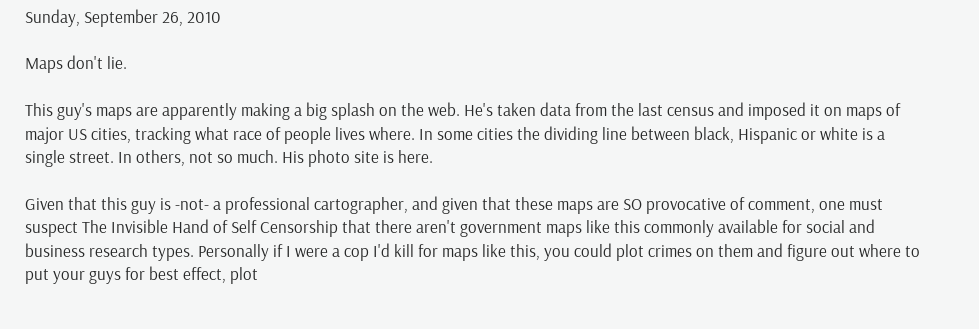Sunday, September 26, 2010

Maps don't lie.

This guy's maps are apparently making a big splash on the web. He's taken data from the last census and imposed it on maps of major US cities, tracking what race of people lives where. In some cities the dividing line between black, Hispanic or white is a single street. In others, not so much. His photo site is here.

Given that this guy is -not- a professional cartographer, and given that these maps are SO provocative of comment, one must suspect The Invisible Hand of Self Censorship that there aren't government maps like this commonly available for social and business research types. Personally if I were a cop I'd kill for maps like this, you could plot crimes on them and figure out where to put your guys for best effect, plot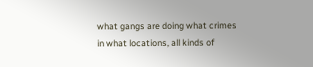what gangs are doing what crimes in what locations, all kinds of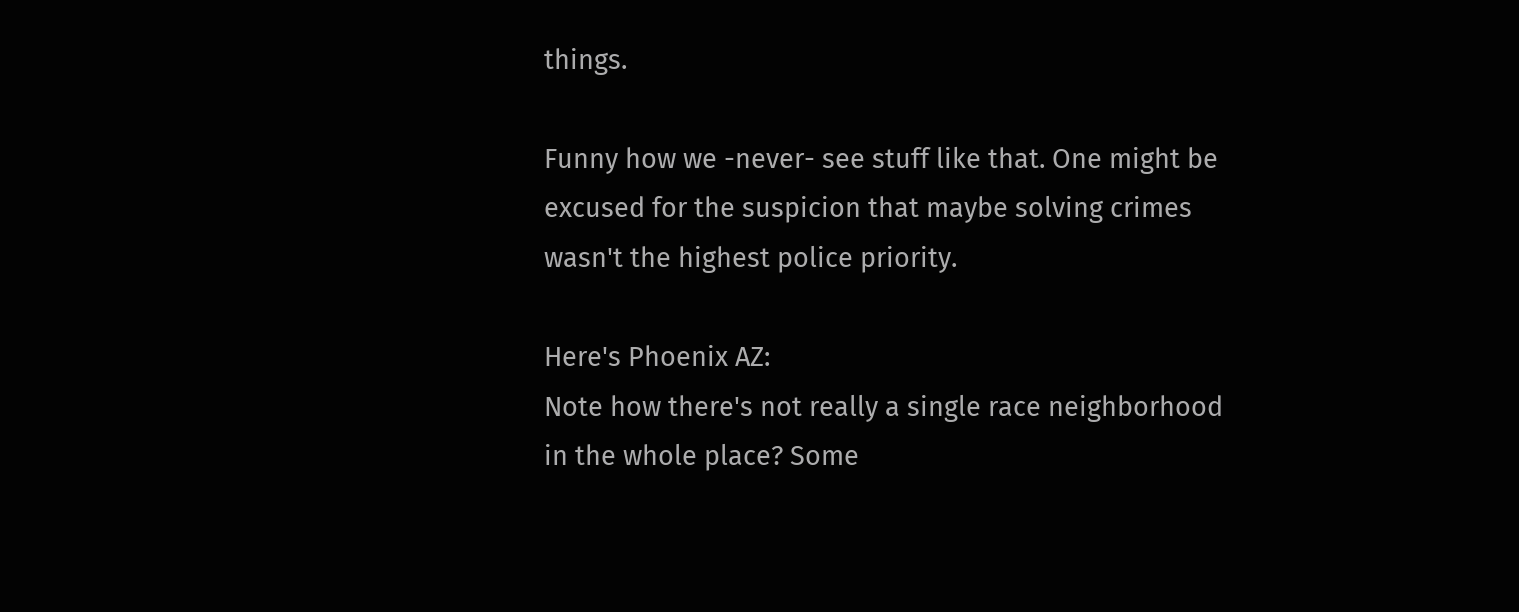things.

Funny how we -never- see stuff like that. One might be excused for the suspicion that maybe solving crimes wasn't the highest police priority.

Here's Phoenix AZ:
Note how there's not really a single race neighborhood in the whole place? Some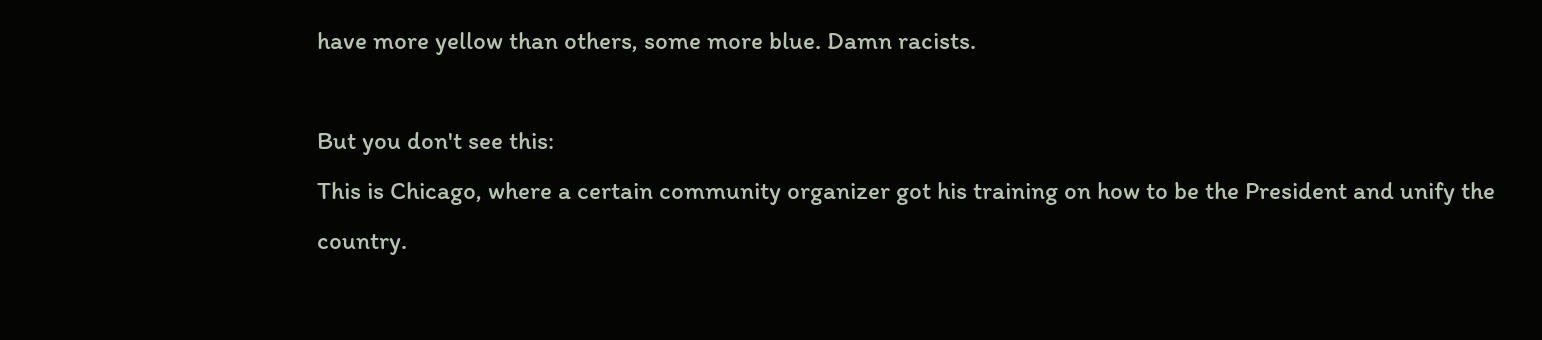have more yellow than others, some more blue. Damn racists.

But you don't see this:
This is Chicago, where a certain community organizer got his training on how to be the President and unify the country.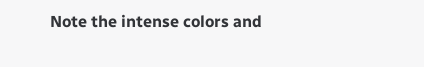Note the intense colors and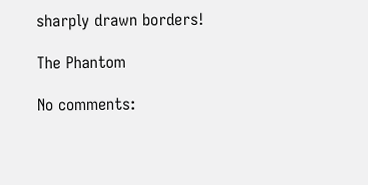sharply drawn borders!

The Phantom

No comments: